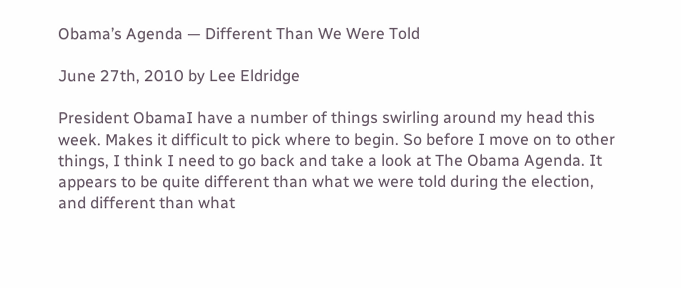Obama’s Agenda — Different Than We Were Told

June 27th, 2010 by Lee Eldridge

President ObamaI have a number of things swirling around my head this week. Makes it difficult to pick where to begin. So before I move on to other things, I think I need to go back and take a look at The Obama Agenda. It appears to be quite different than what we were told during the election, and different than what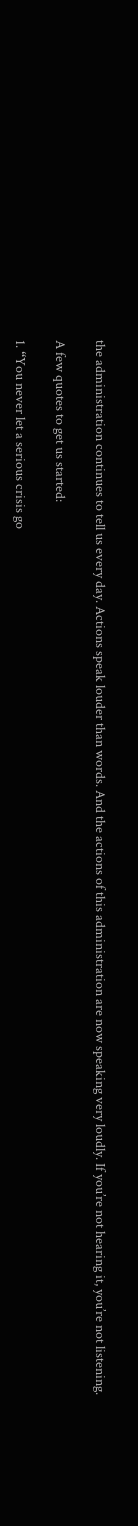the administration continues to tell us every day. Actions speak louder than words. And the actions of this administration are now speaking very loudly. If you’re not hearing it, you’re not listening.

A few quotes to get us started:

1. “You never let a serious crisis go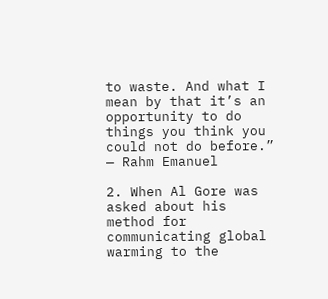to waste. And what I mean by that it’s an opportunity to do things you think you could not do before.” — Rahm Emanuel

2. When Al Gore was asked about his method for communicating global warming to the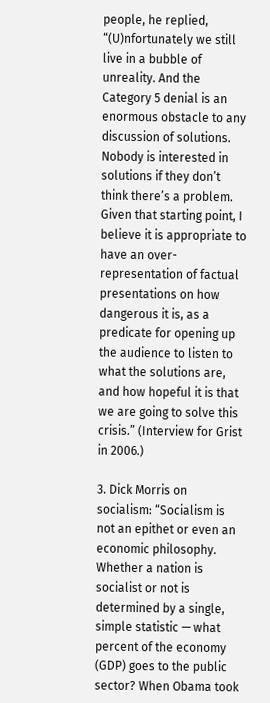people, he replied, “(U)nfortunately we still live in a bubble of unreality. And the Category 5 denial is an enormous obstacle to any discussion of solutions. Nobody is interested in solutions if they don’t think there’s a problem. Given that starting point, I believe it is appropriate to have an over-representation of factual presentations on how dangerous it is, as a predicate for opening up the audience to listen to what the solutions are, and how hopeful it is that we are going to solve this crisis.” (Interview for Grist in 2006.)

3. Dick Morris on socialism: “Socialism is not an epithet or even an economic philosophy. Whether a nation is socialist or not is determined by a single, simple statistic — what percent of the economy (GDP) goes to the public sector? When Obama took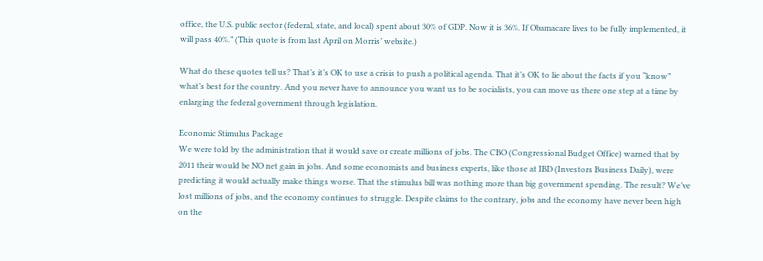office, the U.S. public sector (federal, state, and local) spent about 30% of GDP. Now it is 36%. If Obamacare lives to be fully implemented, it will pass 40%.” (This quote is from last April on Morris’ website.)

What do these quotes tell us? That’s it’s OK to use a crisis to push a political agenda. That it’s OK to lie about the facts if you “know” what’s best for the country. And you never have to announce you want us to be socialists, you can move us there one step at a time by enlarging the federal government through legislation.

Economic Stimulus Package
We were told by the administration that it would save or create millions of jobs. The CBO (Congressional Budget Office) warned that by 2011 their would be NO net gain in jobs. And some economists and business experts, like those at IBD (Investors Business Daily), were predicting it would actually make things worse. That the stimulus bill was nothing more than big government spending. The result? We’ve lost millions of jobs, and the economy continues to struggle. Despite claims to the contrary, jobs and the economy have never been high on the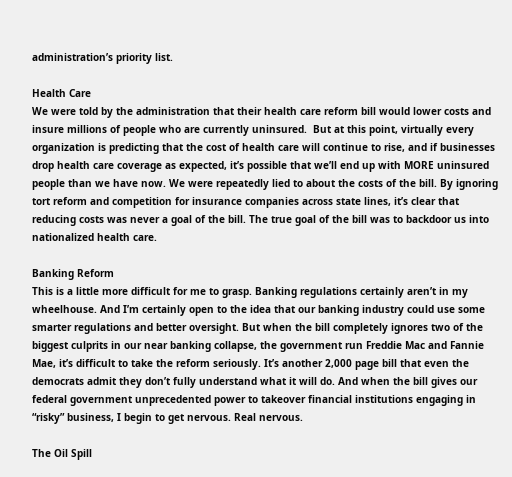administration’s priority list.

Health Care
We were told by the administration that their health care reform bill would lower costs and insure millions of people who are currently uninsured.  But at this point, virtually every organization is predicting that the cost of health care will continue to rise, and if businesses drop health care coverage as expected, it’s possible that we’ll end up with MORE uninsured people than we have now. We were repeatedly lied to about the costs of the bill. By ignoring tort reform and competition for insurance companies across state lines, it’s clear that reducing costs was never a goal of the bill. The true goal of the bill was to backdoor us into nationalized health care.

Banking Reform
This is a little more difficult for me to grasp. Banking regulations certainly aren’t in my wheelhouse. And I’m certainly open to the idea that our banking industry could use some smarter regulations and better oversight. But when the bill completely ignores two of the biggest culprits in our near banking collapse, the government run Freddie Mac and Fannie Mae, it’s difficult to take the reform seriously. It’s another 2,000 page bill that even the democrats admit they don’t fully understand what it will do. And when the bill gives our federal government unprecedented power to takeover financial institutions engaging in “risky” business, I begin to get nervous. Real nervous.

The Oil Spill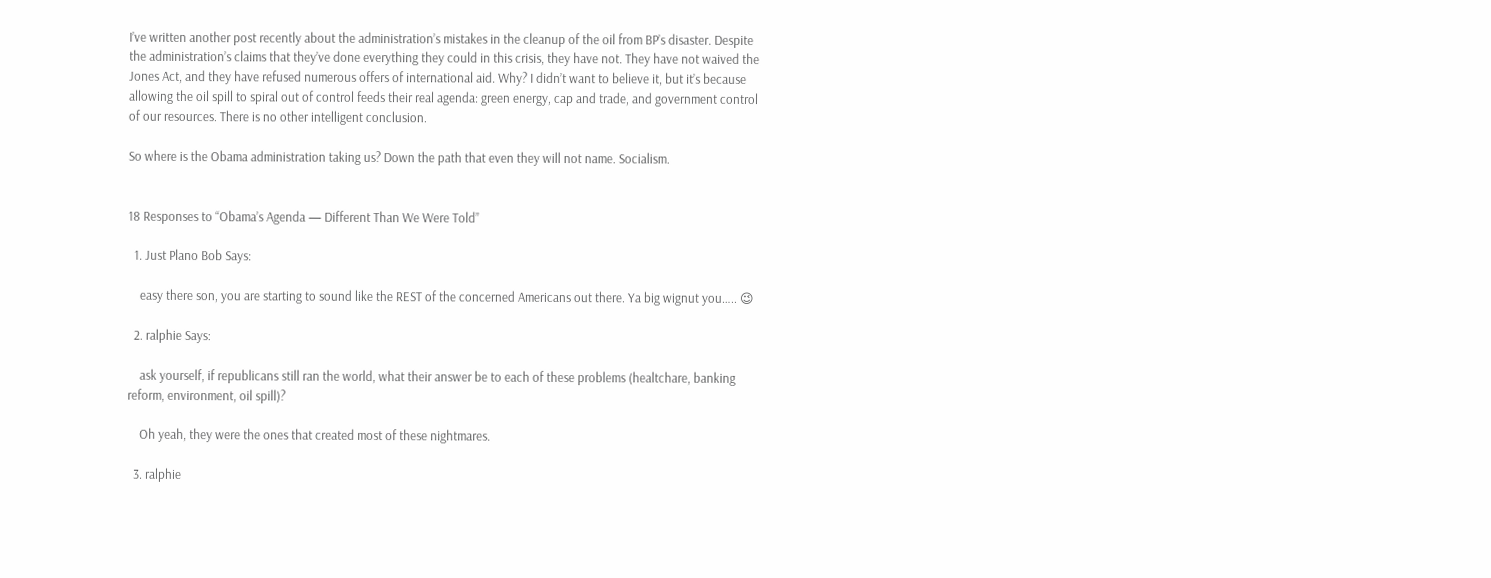I’ve written another post recently about the administration’s mistakes in the cleanup of the oil from BP’s disaster. Despite the administration’s claims that they’ve done everything they could in this crisis, they have not. They have not waived the Jones Act, and they have refused numerous offers of international aid. Why? I didn’t want to believe it, but it’s because allowing the oil spill to spiral out of control feeds their real agenda: green energy, cap and trade, and government control of our resources. There is no other intelligent conclusion.

So where is the Obama administration taking us? Down the path that even they will not name. Socialism.


18 Responses to “Obama’s Agenda — Different Than We Were Told”

  1. Just Plano Bob Says:

    easy there son, you are starting to sound like the REST of the concerned Americans out there. Ya big wignut you….. 😉

  2. ralphie Says:

    ask yourself, if republicans still ran the world, what their answer be to each of these problems (healtchare, banking reform, environment, oil spill)?

    Oh yeah, they were the ones that created most of these nightmares.

  3. ralphie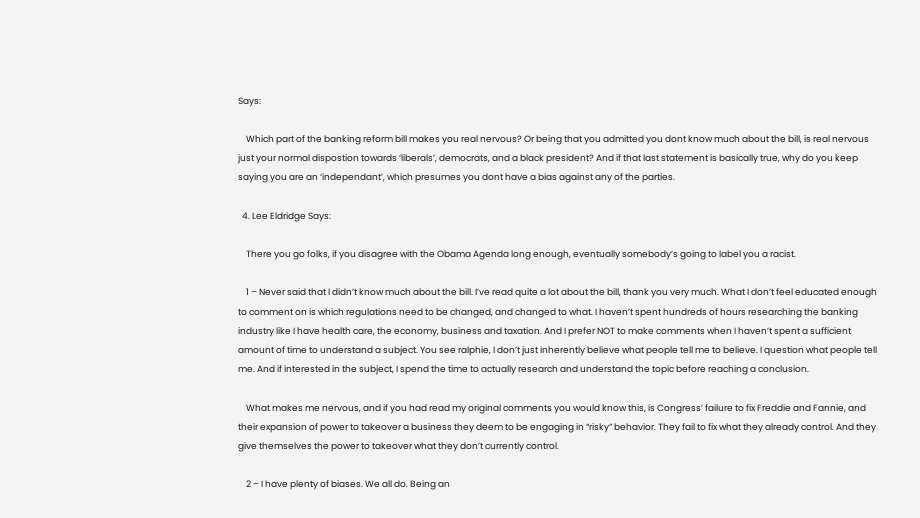Says:

    Which part of the banking reform bill makes you real nervous? Or being that you admitted you dont know much about the bill, is real nervous just your normal dispostion towards ‘liberals’, democrats, and a black president? And if that last statement is basically true, why do you keep saying you are an ‘independant’, which presumes you dont have a bias against any of the parties.

  4. Lee Eldridge Says:

    There you go folks, if you disagree with the Obama Agenda long enough, eventually somebody’s going to label you a racist.

    1 – Never said that I didn’t know much about the bill. I’ve read quite a lot about the bill, thank you very much. What I don’t feel educated enough to comment on is which regulations need to be changed, and changed to what. I haven’t spent hundreds of hours researching the banking industry like I have health care, the economy, business and taxation. And I prefer NOT to make comments when I haven’t spent a sufficient amount of time to understand a subject. You see ralphie, I don’t just inherently believe what people tell me to believe. I question what people tell me. And if interested in the subject, I spend the time to actually research and understand the topic before reaching a conclusion.

    What makes me nervous, and if you had read my original comments you would know this, is Congress’ failure to fix Freddie and Fannie, and their expansion of power to takeover a business they deem to be engaging in “risky” behavior. They fail to fix what they already control. And they give themselves the power to takeover what they don’t currently control.

    2 – I have plenty of biases. We all do. Being an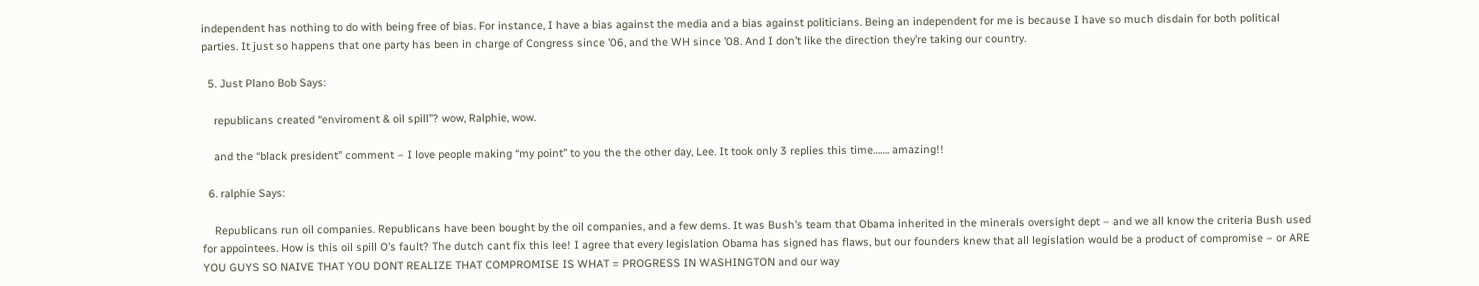independent has nothing to do with being free of bias. For instance, I have a bias against the media and a bias against politicians. Being an independent for me is because I have so much disdain for both political parties. It just so happens that one party has been in charge of Congress since ’06, and the WH since ’08. And I don’t like the direction they’re taking our country.

  5. Just Plano Bob Says:

    republicans created “enviroment & oil spill”? wow, Ralphie, wow.

    and the “black president” comment – I love people making “my point” to you the the other day, Lee. It took only 3 replies this time……. amazing!!

  6. ralphie Says:

    Republicans run oil companies. Republicans have been bought by the oil companies, and a few dems. It was Bush’s team that Obama inherited in the minerals oversight dept – and we all know the criteria Bush used for appointees. How is this oil spill O’s fault? The dutch cant fix this lee! I agree that every legislation Obama has signed has flaws, but our founders knew that all legislation would be a product of compromise – or ARE YOU GUYS SO NAIVE THAT YOU DONT REALIZE THAT COMPROMISE IS WHAT = PROGRESS IN WASHINGTON and our way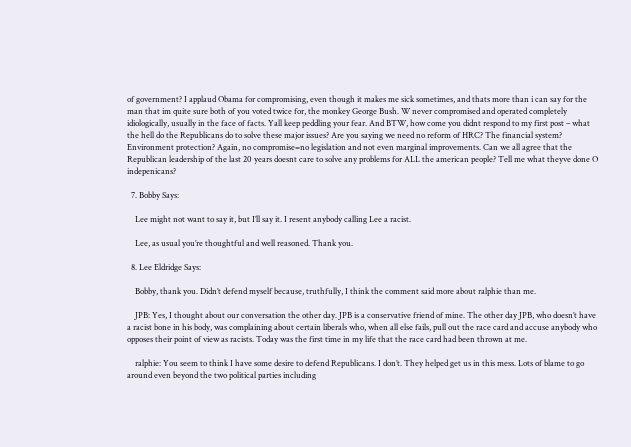of government? I applaud Obama for compromising, even though it makes me sick sometimes, and thats more than i can say for the man that im quite sure both of you voted twice for, the monkey George Bush. W never compromised and operated completely idiologically, usually in the face of facts. Yall keep peddling your fear. And BTW, how come you didnt respond to my first post – what the hell do the Republicans do to solve these major issues? Are you saying we need no reform of HRC? The financial system? Environment protection? Again, no compromise=no legislation and not even marginal improvements. Can we all agree that the Republican leadership of the last 20 years doesnt care to solve any problems for ALL the american people? Tell me what theyve done O indepenicans?

  7. Bobby Says:

    Lee might not want to say it, but I’ll say it. I resent anybody calling Lee a racist.

    Lee, as usual you’re thoughtful and well reasoned. Thank you.

  8. Lee Eldridge Says:

    Bobby, thank you. Didn’t defend myself because, truthfully, I think the comment said more about ralphie than me.

    JPB: Yes, I thought about our conversation the other day. JPB is a conservative friend of mine. The other day JPB, who doesn’t have a racist bone in his body, was complaining about certain liberals who, when all else fails, pull out the race card and accuse anybody who opposes their point of view as racists. Today was the first time in my life that the race card had been thrown at me.

    ralphie: You seem to think I have some desire to defend Republicans. I don’t. They helped get us in this mess. Lots of blame to go around even beyond the two political parties including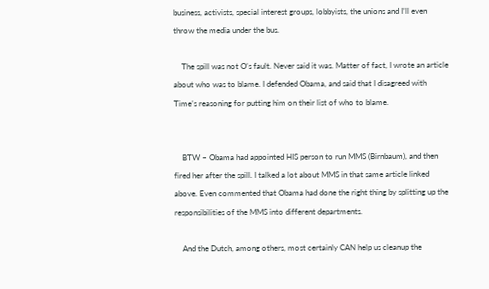business, activists, special interest groups, lobbyists, the unions and I’ll even throw the media under the bus.

    The spill was not O’s fault. Never said it was. Matter of fact, I wrote an article about who was to blame. I defended Obama, and said that I disagreed with Time’s reasoning for putting him on their list of who to blame.


    BTW – Obama had appointed HIS person to run MMS (Birnbaum), and then fired her after the spill. I talked a lot about MMS in that same article linked above. Even commented that Obama had done the right thing by splitting up the responsibilities of the MMS into different departments.

    And the Dutch, among others, most certainly CAN help us cleanup the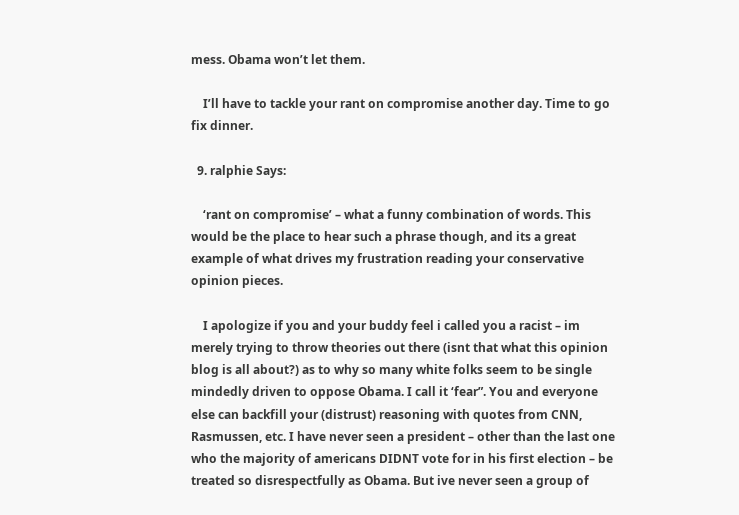mess. Obama won’t let them.

    I’ll have to tackle your rant on compromise another day. Time to go fix dinner.

  9. ralphie Says:

    ‘rant on compromise’ – what a funny combination of words. This would be the place to hear such a phrase though, and its a great example of what drives my frustration reading your conservative opinion pieces.

    I apologize if you and your buddy feel i called you a racist – im merely trying to throw theories out there (isnt that what this opinion blog is all about?) as to why so many white folks seem to be single mindedly driven to oppose Obama. I call it ‘fear”. You and everyone else can backfill your (distrust) reasoning with quotes from CNN, Rasmussen, etc. I have never seen a president – other than the last one who the majority of americans DIDNT vote for in his first election – be treated so disrespectfully as Obama. But ive never seen a group of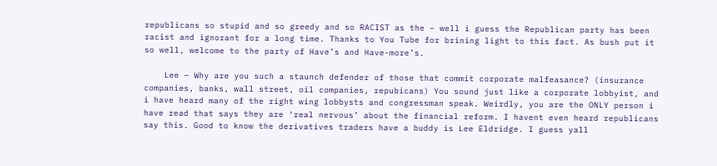republicans so stupid and so greedy and so RACIST as the – well i guess the Republican party has been racist and ignorant for a long time. Thanks to You Tube for brining light to this fact. As bush put it so well, welcome to the party of Have’s and Have-more’s.

    Lee – Why are you such a staunch defender of those that commit corporate malfeasance? (insurance companies, banks, wall street, oil companies, repubicans) You sound just like a corporate lobbyist, and i have heard many of the right wing lobbysts and congressman speak. Weirdly, you are the ONLY person i have read that says they are ‘real nervous’ about the financial reform. I havent even heard republicans say this. Good to know the derivatives traders have a buddy is Lee Eldridge. I guess yall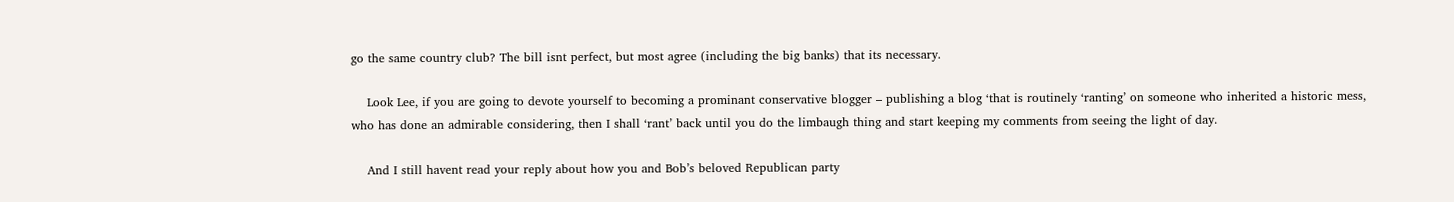go the same country club? The bill isnt perfect, but most agree (including the big banks) that its necessary.

    Look Lee, if you are going to devote yourself to becoming a prominant conservative blogger – publishing a blog ‘that is routinely ‘ranting’ on someone who inherited a historic mess, who has done an admirable considering, then I shall ‘rant’ back until you do the limbaugh thing and start keeping my comments from seeing the light of day.

    And I still havent read your reply about how you and Bob’s beloved Republican party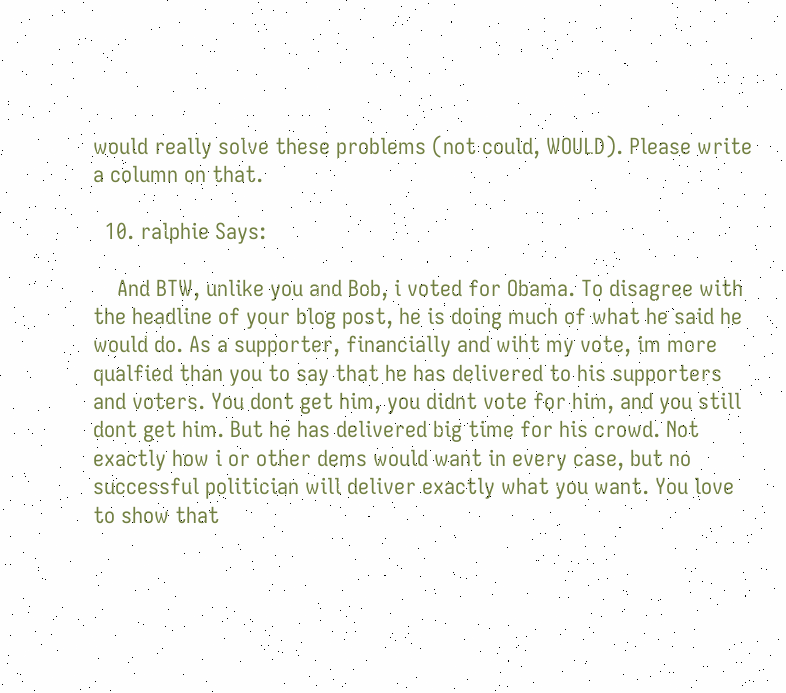would really solve these problems (not could, WOULD). Please write a column on that.

  10. ralphie Says:

    And BTW, unlike you and Bob, i voted for Obama. To disagree with the headline of your blog post, he is doing much of what he said he would do. As a supporter, financially and wiht my vote, im more qualfied than you to say that he has delivered to his supporters and voters. You dont get him, you didnt vote for him, and you still dont get him. But he has delivered big time for his crowd. Not exactly how i or other dems would want in every case, but no successful politician will deliver exactly what you want. You love to show that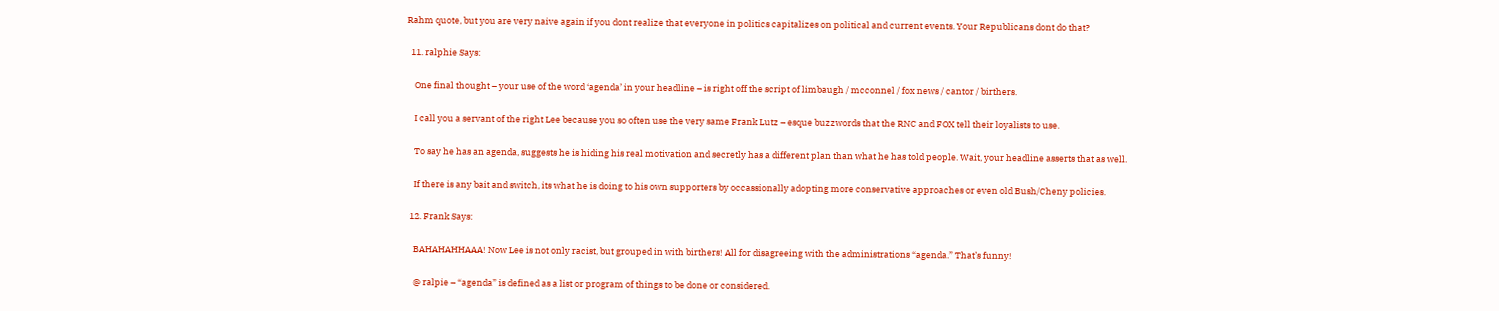Rahm quote, but you are very naive again if you dont realize that everyone in politics capitalizes on political and current events. Your Republicans dont do that?

  11. ralphie Says:

    One final thought – your use of the word ‘agenda’ in your headline – is right off the script of limbaugh / mcconnel / fox news / cantor / birthers.

    I call you a servant of the right Lee because you so often use the very same Frank Lutz – esque buzzwords that the RNC and FOX tell their loyalists to use.

    To say he has an agenda, suggests he is hiding his real motivation and secretly has a different plan than what he has told people. Wait, your headline asserts that as well.

    If there is any bait and switch, its what he is doing to his own supporters by occassionally adopting more conservative approaches or even old Bush/Cheny policies.

  12. Frank Says:

    BAHAHAHHAAA! Now Lee is not only racist, but grouped in with birthers! All for disagreeing with the administrations “agenda.” That’s funny!

    @ ralpie – “agenda” is defined as a list or program of things to be done or considered.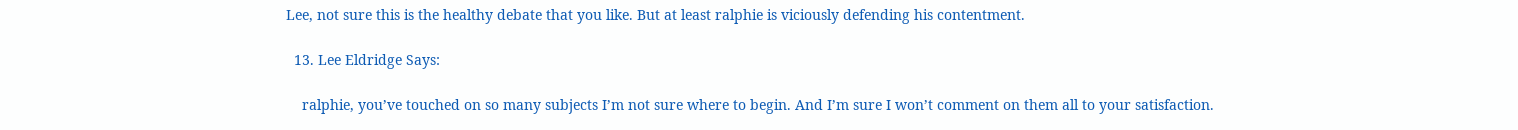Lee, not sure this is the healthy debate that you like. But at least ralphie is viciously defending his contentment.

  13. Lee Eldridge Says:

    ralphie, you’ve touched on so many subjects I’m not sure where to begin. And I’m sure I won’t comment on them all to your satisfaction.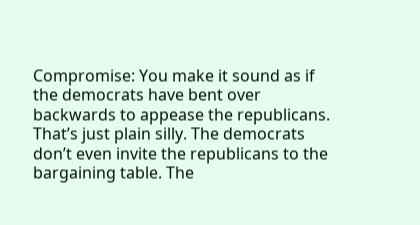Compromise: You make it sound as if the democrats have bent over backwards to appease the republicans. That’s just plain silly. The democrats don’t even invite the republicans to the bargaining table. The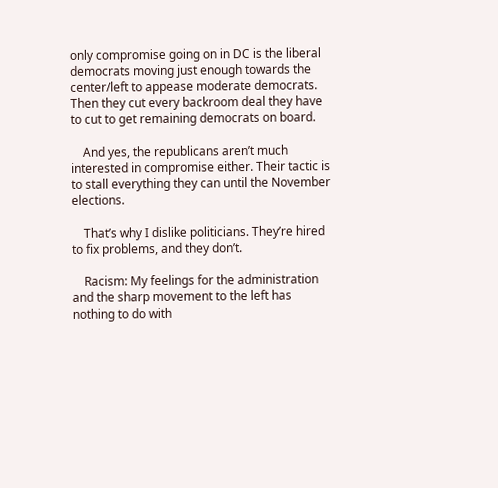only compromise going on in DC is the liberal democrats moving just enough towards the center/left to appease moderate democrats. Then they cut every backroom deal they have to cut to get remaining democrats on board.

    And yes, the republicans aren’t much interested in compromise either. Their tactic is to stall everything they can until the November elections.

    That’s why I dislike politicians. They’re hired to fix problems, and they don’t.

    Racism: My feelings for the administration and the sharp movement to the left has nothing to do with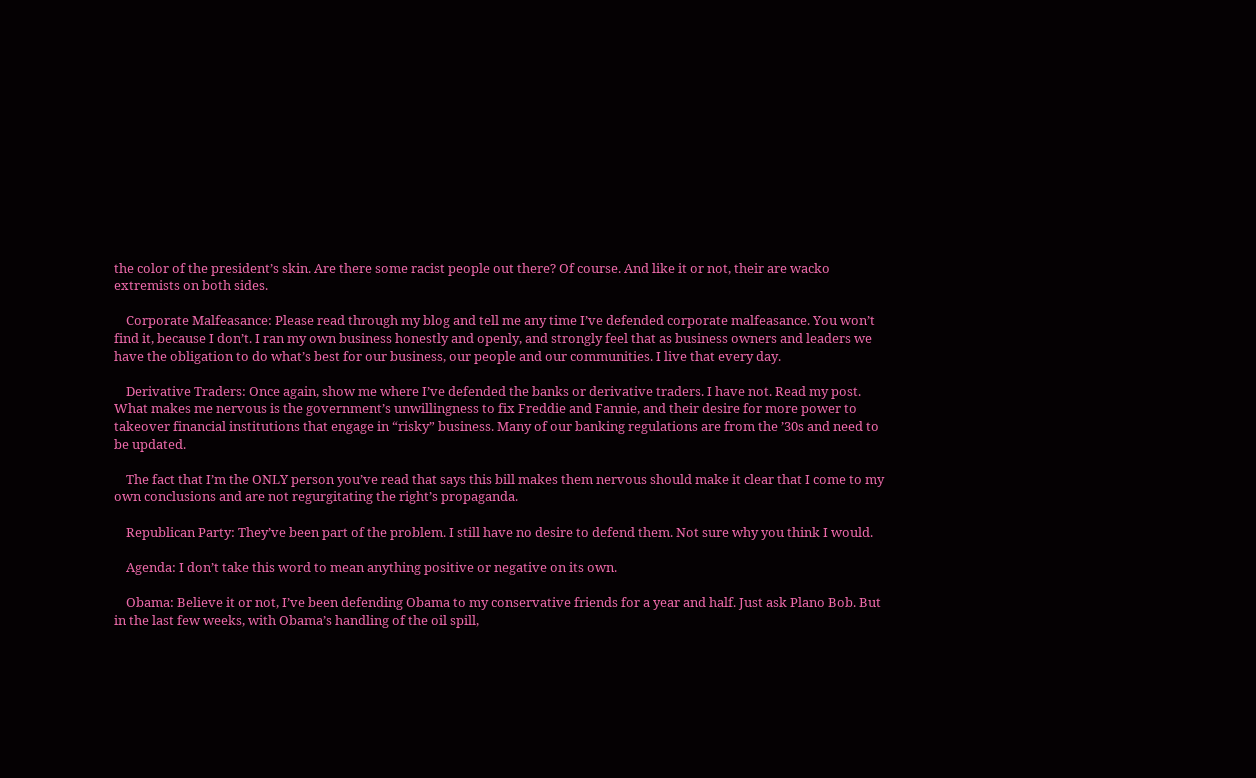the color of the president’s skin. Are there some racist people out there? Of course. And like it or not, their are wacko extremists on both sides.

    Corporate Malfeasance: Please read through my blog and tell me any time I’ve defended corporate malfeasance. You won’t find it, because I don’t. I ran my own business honestly and openly, and strongly feel that as business owners and leaders we have the obligation to do what’s best for our business, our people and our communities. I live that every day.

    Derivative Traders: Once again, show me where I’ve defended the banks or derivative traders. I have not. Read my post. What makes me nervous is the government’s unwillingness to fix Freddie and Fannie, and their desire for more power to takeover financial institutions that engage in “risky” business. Many of our banking regulations are from the ’30s and need to be updated.

    The fact that I’m the ONLY person you’ve read that says this bill makes them nervous should make it clear that I come to my own conclusions and are not regurgitating the right’s propaganda.

    Republican Party: They’ve been part of the problem. I still have no desire to defend them. Not sure why you think I would.

    Agenda: I don’t take this word to mean anything positive or negative on its own.

    Obama: Believe it or not, I’ve been defending Obama to my conservative friends for a year and half. Just ask Plano Bob. But in the last few weeks, with Obama’s handling of the oil spill,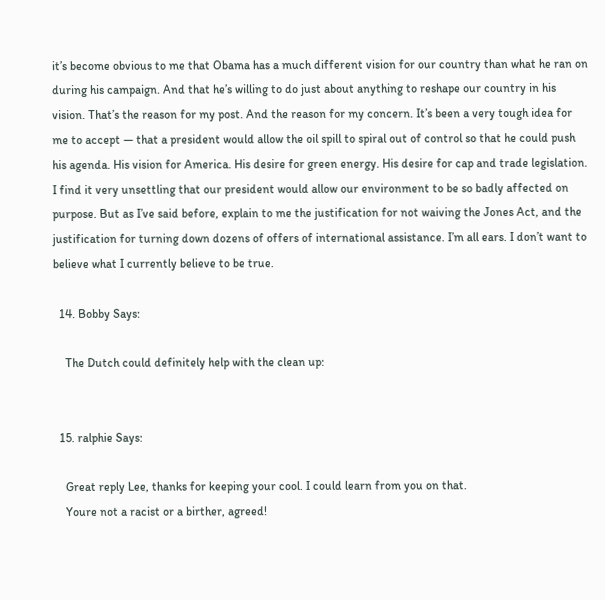it’s become obvious to me that Obama has a much different vision for our country than what he ran on during his campaign. And that he’s willing to do just about anything to reshape our country in his vision. That’s the reason for my post. And the reason for my concern. It’s been a very tough idea for me to accept — that a president would allow the oil spill to spiral out of control so that he could push his agenda. His vision for America. His desire for green energy. His desire for cap and trade legislation. I find it very unsettling that our president would allow our environment to be so badly affected on purpose. But as I’ve said before, explain to me the justification for not waiving the Jones Act, and the justification for turning down dozens of offers of international assistance. I’m all ears. I don’t want to believe what I currently believe to be true.

  14. Bobby Says:

    The Dutch could definitely help with the clean up:


  15. ralphie Says:

    Great reply Lee, thanks for keeping your cool. I could learn from you on that.
    Youre not a racist or a birther, agreed!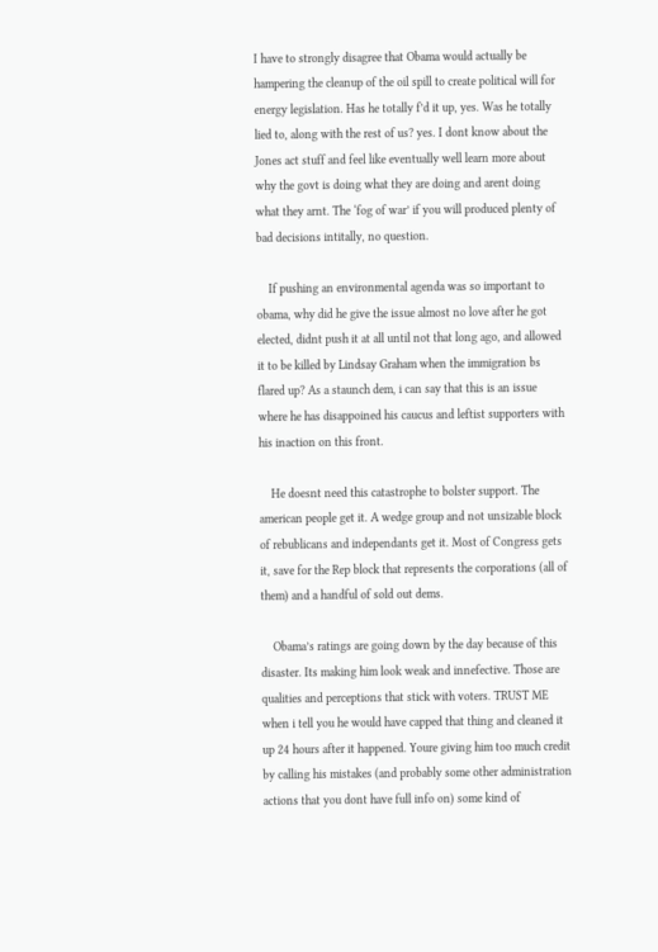I have to strongly disagree that Obama would actually be hampering the cleanup of the oil spill to create political will for energy legislation. Has he totally f’d it up, yes. Was he totally lied to, along with the rest of us? yes. I dont know about the Jones act stuff and feel like eventually well learn more about why the govt is doing what they are doing and arent doing what they arnt. The ‘fog of war’ if you will produced plenty of bad decisions intitally, no question.

    If pushing an environmental agenda was so important to obama, why did he give the issue almost no love after he got elected, didnt push it at all until not that long ago, and allowed it to be killed by Lindsay Graham when the immigration bs flared up? As a staunch dem, i can say that this is an issue where he has disappoined his caucus and leftist supporters with his inaction on this front.

    He doesnt need this catastrophe to bolster support. The american people get it. A wedge group and not unsizable block of rebublicans and independants get it. Most of Congress gets it, save for the Rep block that represents the corporations (all of them) and a handful of sold out dems.

    Obama’s ratings are going down by the day because of this disaster. Its making him look weak and innefective. Those are qualities and perceptions that stick with voters. TRUST ME when i tell you he would have capped that thing and cleaned it up 24 hours after it happened. Youre giving him too much credit by calling his mistakes (and probably some other administration actions that you dont have full info on) some kind of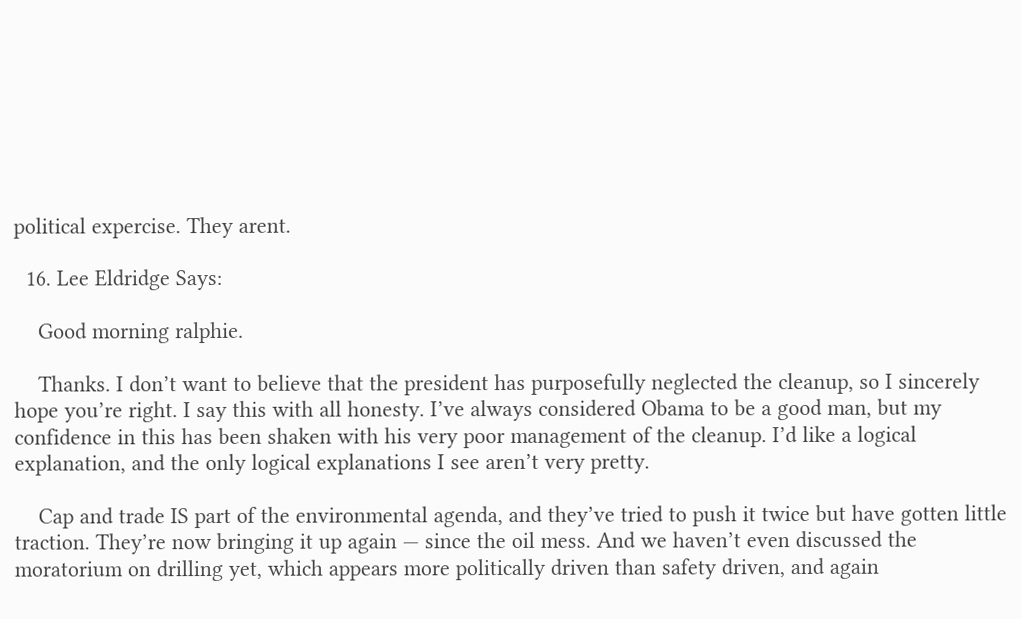political expercise. They arent.

  16. Lee Eldridge Says:

    Good morning ralphie.

    Thanks. I don’t want to believe that the president has purposefully neglected the cleanup, so I sincerely hope you’re right. I say this with all honesty. I’ve always considered Obama to be a good man, but my confidence in this has been shaken with his very poor management of the cleanup. I’d like a logical explanation, and the only logical explanations I see aren’t very pretty.

    Cap and trade IS part of the environmental agenda, and they’ve tried to push it twice but have gotten little traction. They’re now bringing it up again — since the oil mess. And we haven’t even discussed the moratorium on drilling yet, which appears more politically driven than safety driven, and again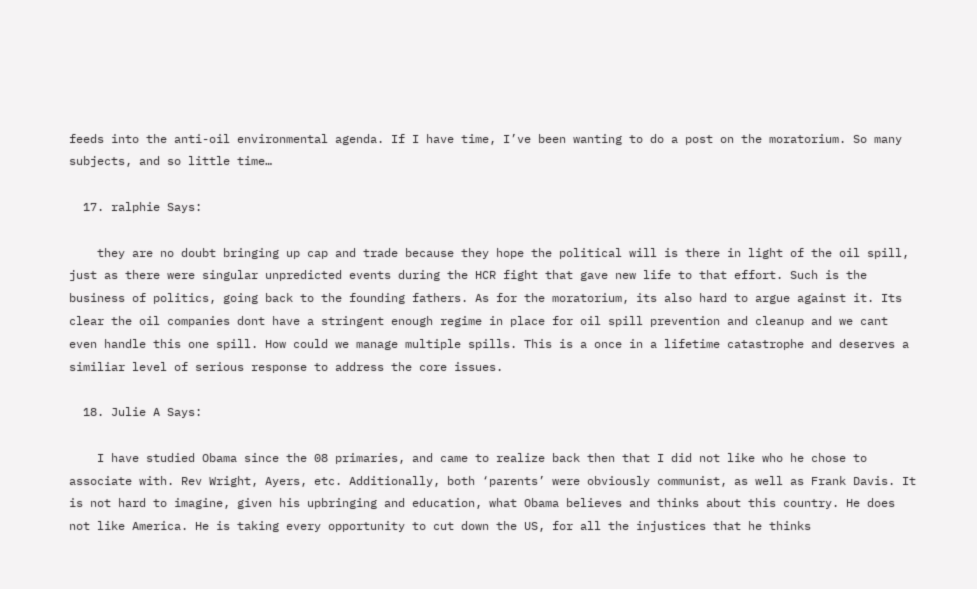feeds into the anti-oil environmental agenda. If I have time, I’ve been wanting to do a post on the moratorium. So many subjects, and so little time…

  17. ralphie Says:

    they are no doubt bringing up cap and trade because they hope the political will is there in light of the oil spill, just as there were singular unpredicted events during the HCR fight that gave new life to that effort. Such is the business of politics, going back to the founding fathers. As for the moratorium, its also hard to argue against it. Its clear the oil companies dont have a stringent enough regime in place for oil spill prevention and cleanup and we cant even handle this one spill. How could we manage multiple spills. This is a once in a lifetime catastrophe and deserves a similiar level of serious response to address the core issues.

  18. Julie A Says:

    I have studied Obama since the 08 primaries, and came to realize back then that I did not like who he chose to associate with. Rev Wright, Ayers, etc. Additionally, both ‘parents’ were obviously communist, as well as Frank Davis. It is not hard to imagine, given his upbringing and education, what Obama believes and thinks about this country. He does not like America. He is taking every opportunity to cut down the US, for all the injustices that he thinks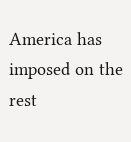America has imposed on the rest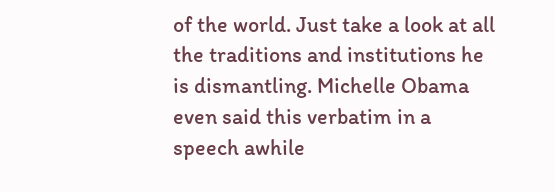of the world. Just take a look at all the traditions and institutions he is dismantling. Michelle Obama even said this verbatim in a speech awhile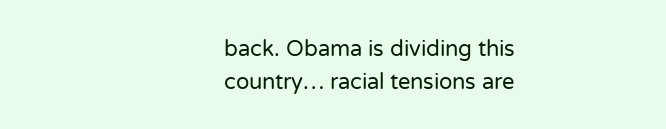back. Obama is dividing this country… racial tensions are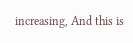increasing, And this is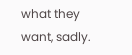what they want, sadly.